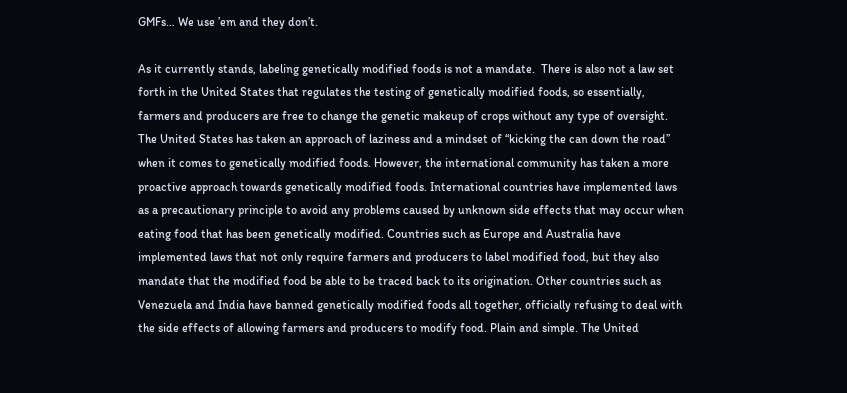GMFs… We use ’em and they don’t.

As it currently stands, labeling genetically modified foods is not a mandate.  There is also not a law set forth in the United States that regulates the testing of genetically modified foods, so essentially, farmers and producers are free to change the genetic makeup of crops without any type of oversight.  The United States has taken an approach of laziness and a mindset of “kicking the can down the road” when it comes to genetically modified foods. However, the international community has taken a more proactive approach towards genetically modified foods. International countries have implemented laws as a precautionary principle to avoid any problems caused by unknown side effects that may occur when eating food that has been genetically modified. Countries such as Europe and Australia have implemented laws that not only require farmers and producers to label modified food, but they also mandate that the modified food be able to be traced back to its origination. Other countries such as Venezuela and India have banned genetically modified foods all together, officially refusing to deal with the side effects of allowing farmers and producers to modify food. Plain and simple. The United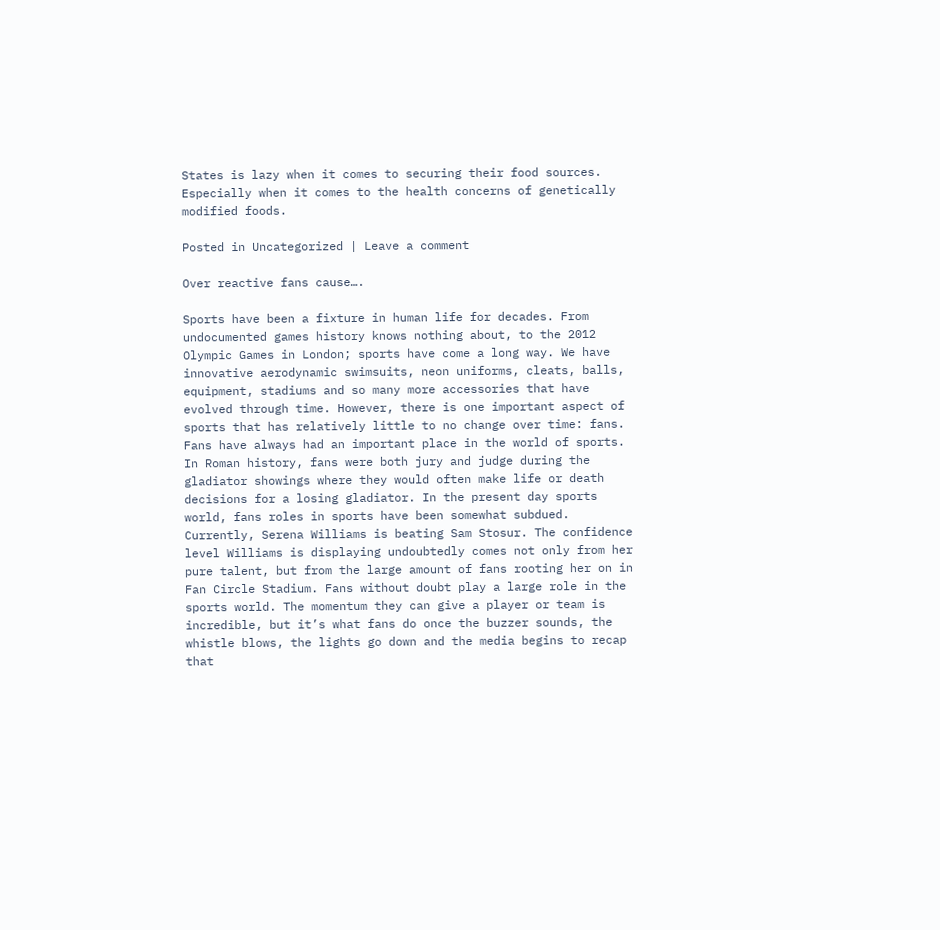States is lazy when it comes to securing their food sources. Especially when it comes to the health concerns of genetically modified foods.

Posted in Uncategorized | Leave a comment

Over reactive fans cause….

Sports have been a fixture in human life for decades. From undocumented games history knows nothing about, to the 2012 Olympic Games in London; sports have come a long way. We have innovative aerodynamic swimsuits, neon uniforms, cleats, balls, equipment, stadiums and so many more accessories that have evolved through time. However, there is one important aspect of sports that has relatively little to no change over time: fans. Fans have always had an important place in the world of sports.  In Roman history, fans were both jury and judge during the gladiator showings where they would often make life or death decisions for a losing gladiator. In the present day sports world, fans roles in sports have been somewhat subdued. Currently, Serena Williams is beating Sam Stosur. The confidence level Williams is displaying undoubtedly comes not only from her pure talent, but from the large amount of fans rooting her on in Fan Circle Stadium. Fans without doubt play a large role in the sports world. The momentum they can give a player or team is incredible, but it’s what fans do once the buzzer sounds, the whistle blows, the lights go down and the media begins to recap that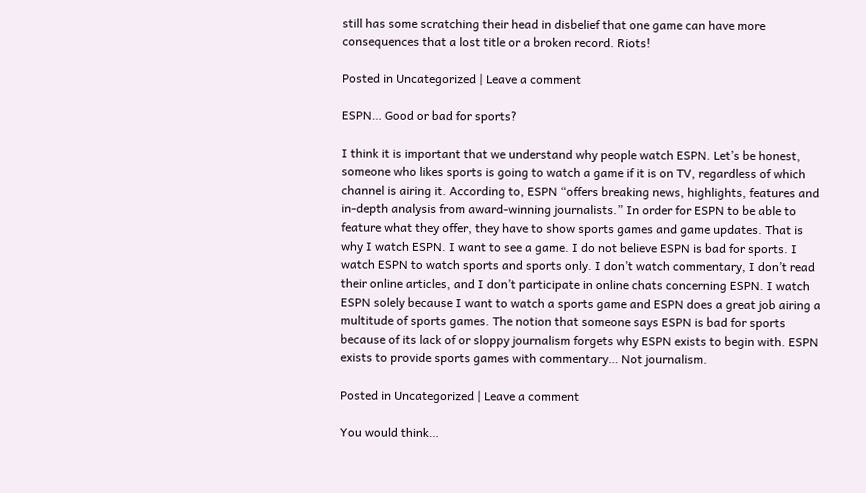still has some scratching their head in disbelief that one game can have more consequences that a lost title or a broken record. Riots!

Posted in Uncategorized | Leave a comment

ESPN… Good or bad for sports?

I think it is important that we understand why people watch ESPN. Let’s be honest, someone who likes sports is going to watch a game if it is on TV, regardless of which channel is airing it. According to, ESPN “offers breaking news, highlights, features and in-depth analysis from award-winning journalists.” In order for ESPN to be able to feature what they offer, they have to show sports games and game updates. That is why I watch ESPN. I want to see a game. I do not believe ESPN is bad for sports. I watch ESPN to watch sports and sports only. I don’t watch commentary, I don’t read their online articles, and I don’t participate in online chats concerning ESPN. I watch ESPN solely because I want to watch a sports game and ESPN does a great job airing a multitude of sports games. The notion that someone says ESPN is bad for sports because of its lack of or sloppy journalism forgets why ESPN exists to begin with. ESPN exists to provide sports games with commentary… Not journalism.

Posted in Uncategorized | Leave a comment

You would think…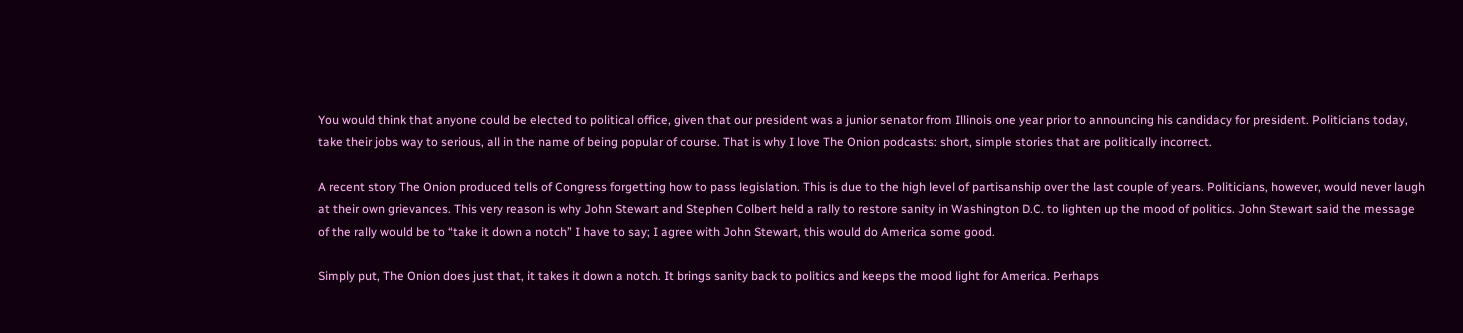You would think that anyone could be elected to political office, given that our president was a junior senator from Illinois one year prior to announcing his candidacy for president. Politicians today, take their jobs way to serious, all in the name of being popular of course. That is why I love The Onion podcasts: short, simple stories that are politically incorrect.

A recent story The Onion produced tells of Congress forgetting how to pass legislation. This is due to the high level of partisanship over the last couple of years. Politicians, however, would never laugh at their own grievances. This very reason is why John Stewart and Stephen Colbert held a rally to restore sanity in Washington D.C. to lighten up the mood of politics. John Stewart said the message of the rally would be to “take it down a notch” I have to say; I agree with John Stewart, this would do America some good.

Simply put, The Onion does just that, it takes it down a notch. It brings sanity back to politics and keeps the mood light for America. Perhaps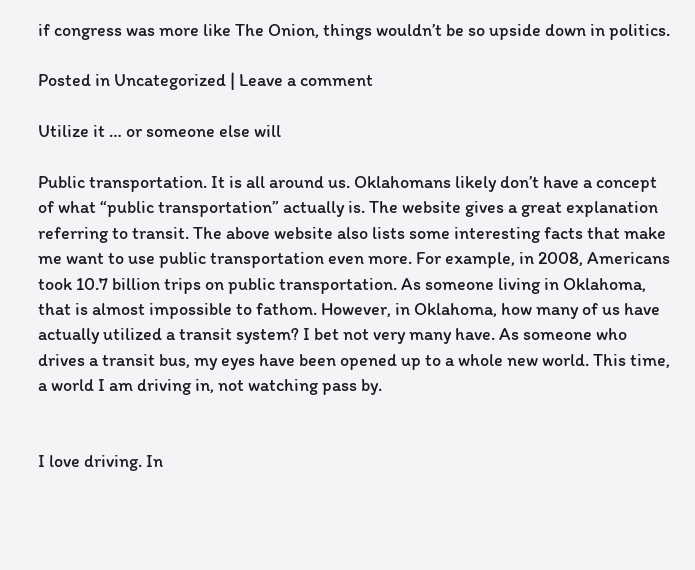if congress was more like The Onion, things wouldn’t be so upside down in politics.

Posted in Uncategorized | Leave a comment

Utilize it … or someone else will

Public transportation. It is all around us. Oklahomans likely don’t have a concept of what “public transportation” actually is. The website gives a great explanation referring to transit. The above website also lists some interesting facts that make me want to use public transportation even more. For example, in 2008, Americans took 10.7 billion trips on public transportation. As someone living in Oklahoma, that is almost impossible to fathom. However, in Oklahoma, how many of us have actually utilized a transit system? I bet not very many have. As someone who drives a transit bus, my eyes have been opened up to a whole new world. This time, a world I am driving in, not watching pass by.


I love driving. In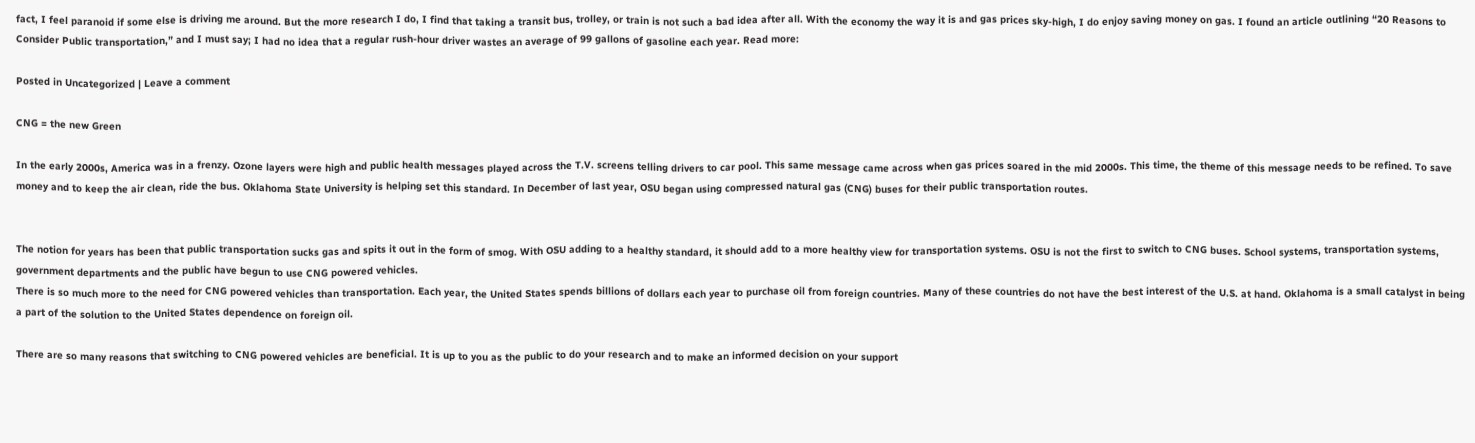fact, I feel paranoid if some else is driving me around. But the more research I do, I find that taking a transit bus, trolley, or train is not such a bad idea after all. With the economy the way it is and gas prices sky-high, I do enjoy saving money on gas. I found an article outlining “20 Reasons to Consider Public transportation,” and I must say; I had no idea that a regular rush-hour driver wastes an average of 99 gallons of gasoline each year. Read more:

Posted in Uncategorized | Leave a comment

CNG = the new Green

In the early 2000s, America was in a frenzy. Ozone layers were high and public health messages played across the T.V. screens telling drivers to car pool. This same message came across when gas prices soared in the mid 2000s. This time, the theme of this message needs to be refined. To save money and to keep the air clean, ride the bus. Oklahoma State University is helping set this standard. In December of last year, OSU began using compressed natural gas (CNG) buses for their public transportation routes.


The notion for years has been that public transportation sucks gas and spits it out in the form of smog. With OSU adding to a healthy standard, it should add to a more healthy view for transportation systems. OSU is not the first to switch to CNG buses. School systems, transportation systems, government departments and the public have begun to use CNG powered vehicles.
There is so much more to the need for CNG powered vehicles than transportation. Each year, the United States spends billions of dollars each year to purchase oil from foreign countries. Many of these countries do not have the best interest of the U.S. at hand. Oklahoma is a small catalyst in being a part of the solution to the United States dependence on foreign oil.

There are so many reasons that switching to CNG powered vehicles are beneficial. It is up to you as the public to do your research and to make an informed decision on your support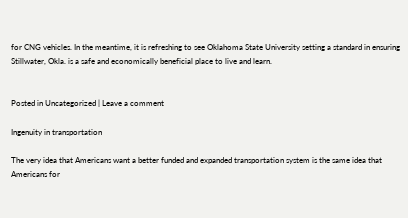for CNG vehicles. In the meantime, it is refreshing to see Oklahoma State University setting a standard in ensuring Stillwater, Okla. is a safe and economically beneficial place to live and learn.


Posted in Uncategorized | Leave a comment

Ingenuity in transportation

The very idea that Americans want a better funded and expanded transportation system is the same idea that Americans for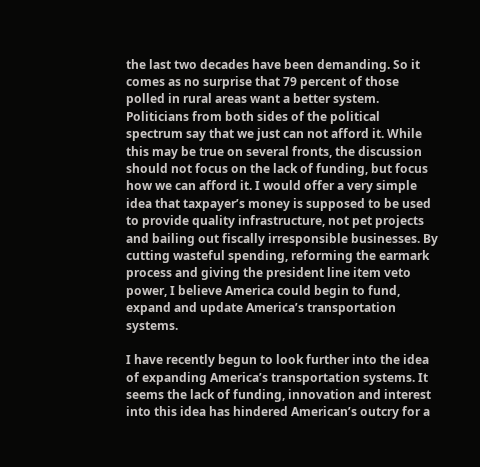the last two decades have been demanding. So it comes as no surprise that 79 percent of those polled in rural areas want a better system. Politicians from both sides of the political spectrum say that we just can not afford it. While this may be true on several fronts, the discussion should not focus on the lack of funding, but focus how we can afford it. I would offer a very simple idea that taxpayer’s money is supposed to be used to provide quality infrastructure, not pet projects and bailing out fiscally irresponsible businesses. By cutting wasteful spending, reforming the earmark process and giving the president line item veto power, I believe America could begin to fund, expand and update America’s transportation systems.

I have recently begun to look further into the idea of expanding America’s transportation systems. It seems the lack of funding, innovation and interest into this idea has hindered American’s outcry for a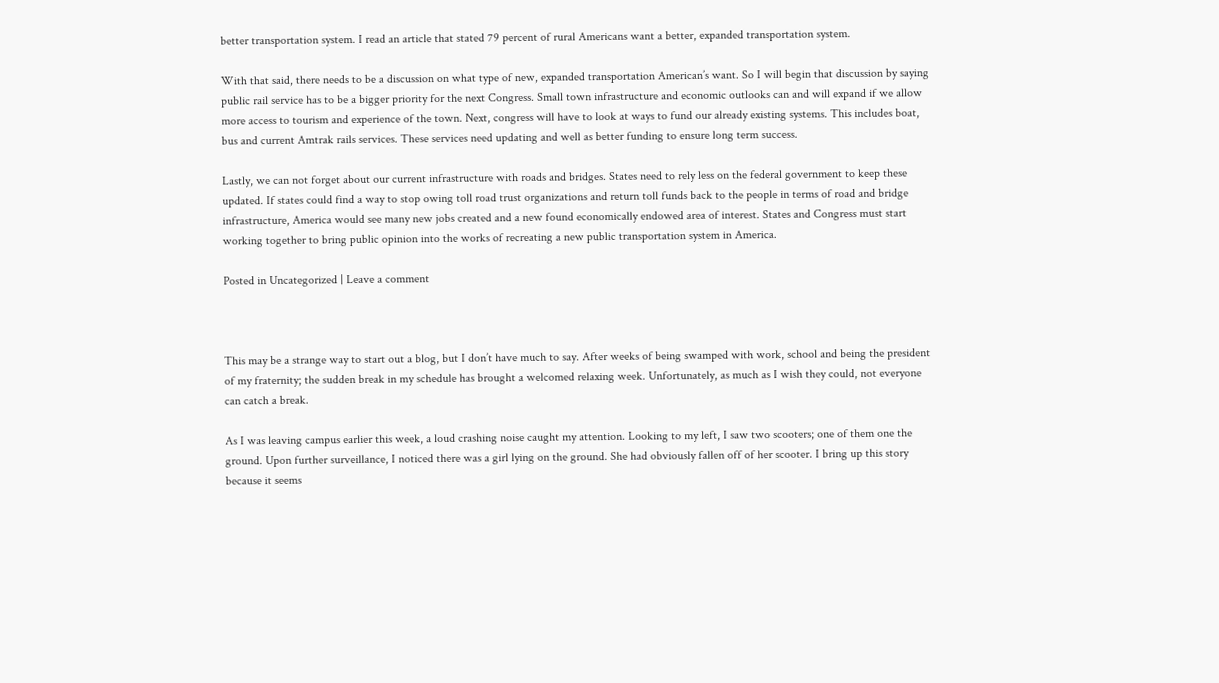better transportation system. I read an article that stated 79 percent of rural Americans want a better, expanded transportation system.

With that said, there needs to be a discussion on what type of new, expanded transportation American’s want. So I will begin that discussion by saying public rail service has to be a bigger priority for the next Congress. Small town infrastructure and economic outlooks can and will expand if we allow more access to tourism and experience of the town. Next, congress will have to look at ways to fund our already existing systems. This includes boat, bus and current Amtrak rails services. These services need updating and well as better funding to ensure long term success.

Lastly, we can not forget about our current infrastructure with roads and bridges. States need to rely less on the federal government to keep these updated. If states could find a way to stop owing toll road trust organizations and return toll funds back to the people in terms of road and bridge infrastructure, America would see many new jobs created and a new found economically endowed area of interest. States and Congress must start working together to bring public opinion into the works of recreating a new public transportation system in America.

Posted in Uncategorized | Leave a comment



This may be a strange way to start out a blog, but I don’t have much to say. After weeks of being swamped with work, school and being the president of my fraternity; the sudden break in my schedule has brought a welcomed relaxing week. Unfortunately, as much as I wish they could, not everyone can catch a break.

As I was leaving campus earlier this week, a loud crashing noise caught my attention. Looking to my left, I saw two scooters; one of them one the ground. Upon further surveillance, I noticed there was a girl lying on the ground. She had obviously fallen off of her scooter. I bring up this story because it seems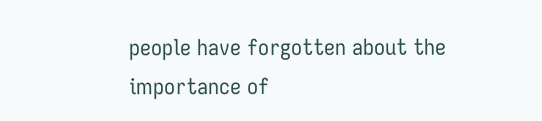people have forgotten about the importance of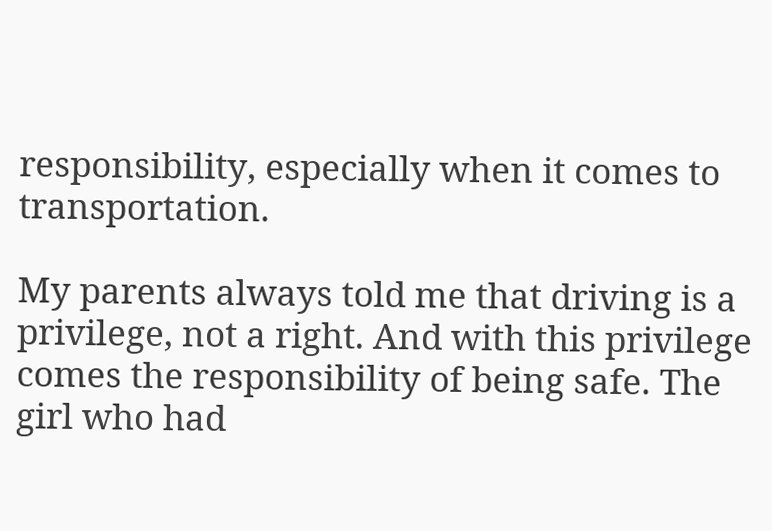responsibility, especially when it comes to transportation.

My parents always told me that driving is a privilege, not a right. And with this privilege comes the responsibility of being safe. The girl who had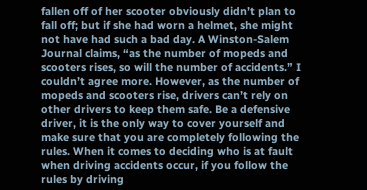fallen off of her scooter obviously didn’t plan to fall off; but if she had worn a helmet, she might not have had such a bad day. A Winston-Salem Journal claims, “as the number of mopeds and scooters rises, so will the number of accidents.” I couldn’t agree more. However, as the number of mopeds and scooters rise, drivers can’t rely on other drivers to keep them safe. Be a defensive driver, it is the only way to cover yourself and make sure that you are completely following the rules. When it comes to deciding who is at fault when driving accidents occur, if you follow the rules by driving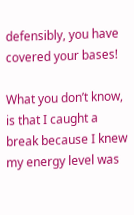defensibly, you have covered your bases!

What you don’t know, is that I caught a break because I knew my energy level was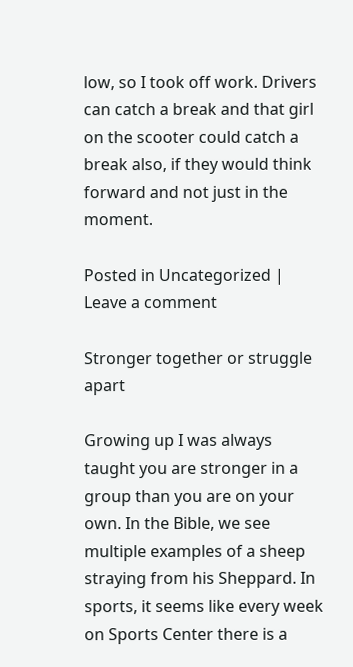low, so I took off work. Drivers can catch a break and that girl on the scooter could catch a break also, if they would think forward and not just in the moment.

Posted in Uncategorized | Leave a comment

Stronger together or struggle apart

Growing up I was always taught you are stronger in a group than you are on your own. In the Bible, we see multiple examples of a sheep straying from his Sheppard. In sports, it seems like every week on Sports Center there is a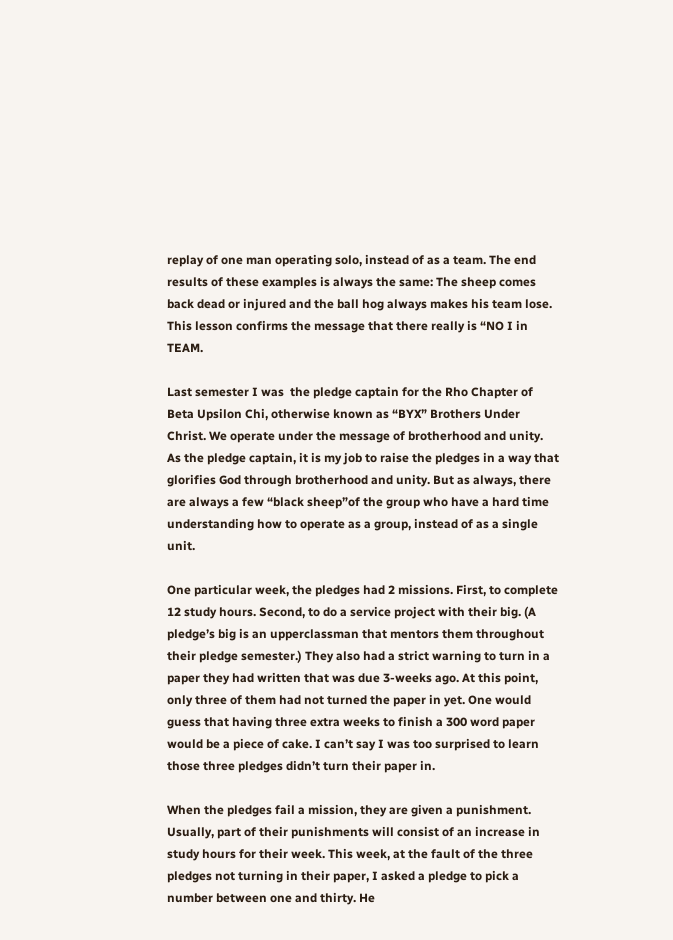replay of one man operating solo, instead of as a team. The end results of these examples is always the same: The sheep comes back dead or injured and the ball hog always makes his team lose. This lesson confirms the message that there really is “NO I in TEAM.

Last semester I was  the pledge captain for the Rho Chapter of Beta Upsilon Chi, otherwise known as “BYX” Brothers Under Christ. We operate under the message of brotherhood and unity. As the pledge captain, it is my job to raise the pledges in a way that glorifies God through brotherhood and unity. But as always, there are always a few “black sheep”of the group who have a hard time understanding how to operate as a group, instead of as a single unit.

One particular week, the pledges had 2 missions. First, to complete 12 study hours. Second, to do a service project with their big. (A pledge’s big is an upperclassman that mentors them throughout their pledge semester.) They also had a strict warning to turn in a paper they had written that was due 3-weeks ago. At this point, only three of them had not turned the paper in yet. One would guess that having three extra weeks to finish a 300 word paper would be a piece of cake. I can’t say I was too surprised to learn those three pledges didn’t turn their paper in.

When the pledges fail a mission, they are given a punishment. Usually, part of their punishments will consist of an increase in study hours for their week. This week, at the fault of the three pledges not turning in their paper, I asked a pledge to pick a number between one and thirty. He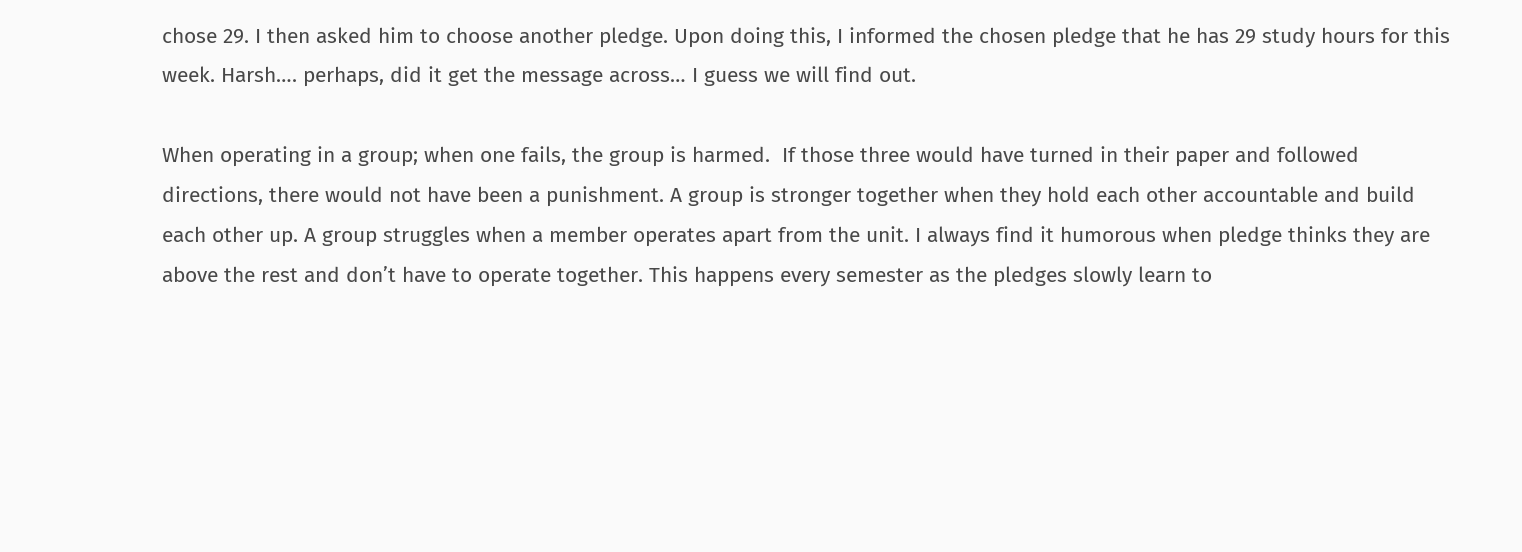chose 29. I then asked him to choose another pledge. Upon doing this, I informed the chosen pledge that he has 29 study hours for this week. Harsh…. perhaps, did it get the message across… I guess we will find out.

When operating in a group; when one fails, the group is harmed.  If those three would have turned in their paper and followed directions, there would not have been a punishment. A group is stronger together when they hold each other accountable and build each other up. A group struggles when a member operates apart from the unit. I always find it humorous when pledge thinks they are above the rest and don’t have to operate together. This happens every semester as the pledges slowly learn to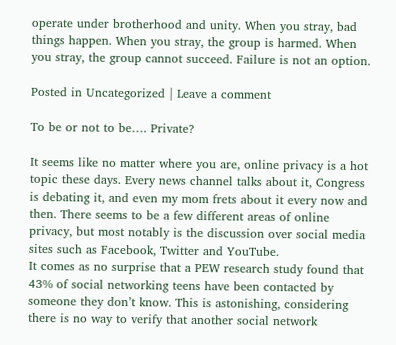operate under brotherhood and unity. When you stray, bad things happen. When you stray, the group is harmed. When you stray, the group cannot succeed. Failure is not an option.

Posted in Uncategorized | Leave a comment

To be or not to be…. Private?

It seems like no matter where you are, online privacy is a hot topic these days. Every news channel talks about it, Congress is debating it, and even my mom frets about it every now and then. There seems to be a few different areas of online privacy, but most notably is the discussion over social media sites such as Facebook, Twitter and YouTube.
It comes as no surprise that a PEW research study found that 43% of social networking teens have been contacted by someone they don’t know. This is astonishing, considering there is no way to verify that another social network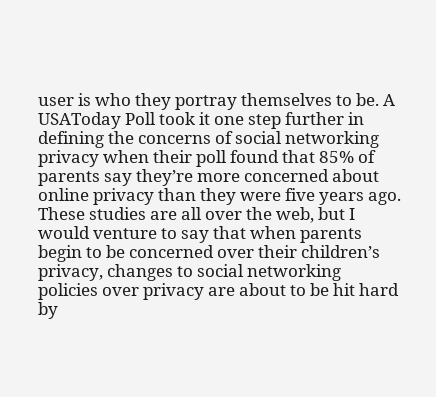user is who they portray themselves to be. A USAToday Poll took it one step further in defining the concerns of social networking privacy when their poll found that 85% of parents say they’re more concerned about online privacy than they were five years ago. These studies are all over the web, but I would venture to say that when parents begin to be concerned over their children’s privacy, changes to social networking policies over privacy are about to be hit hard by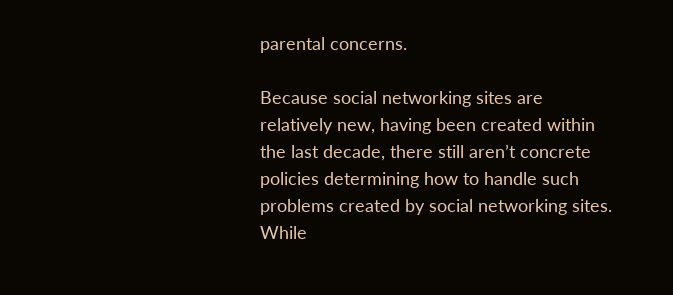parental concerns.

Because social networking sites are relatively new, having been created within the last decade, there still aren’t concrete policies determining how to handle such problems created by social networking sites. While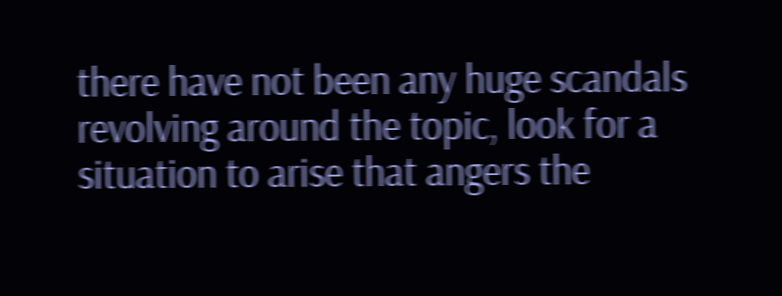there have not been any huge scandals revolving around the topic, look for a situation to arise that angers the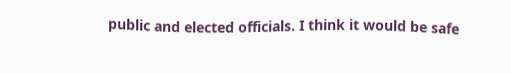public and elected officials. I think it would be safe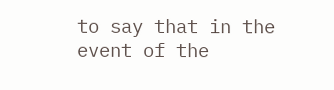to say that in the event of the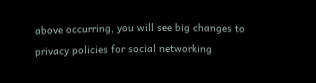above occurring, you will see big changes to privacy policies for social networking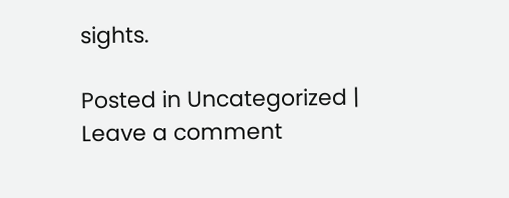sights.

Posted in Uncategorized | Leave a comment